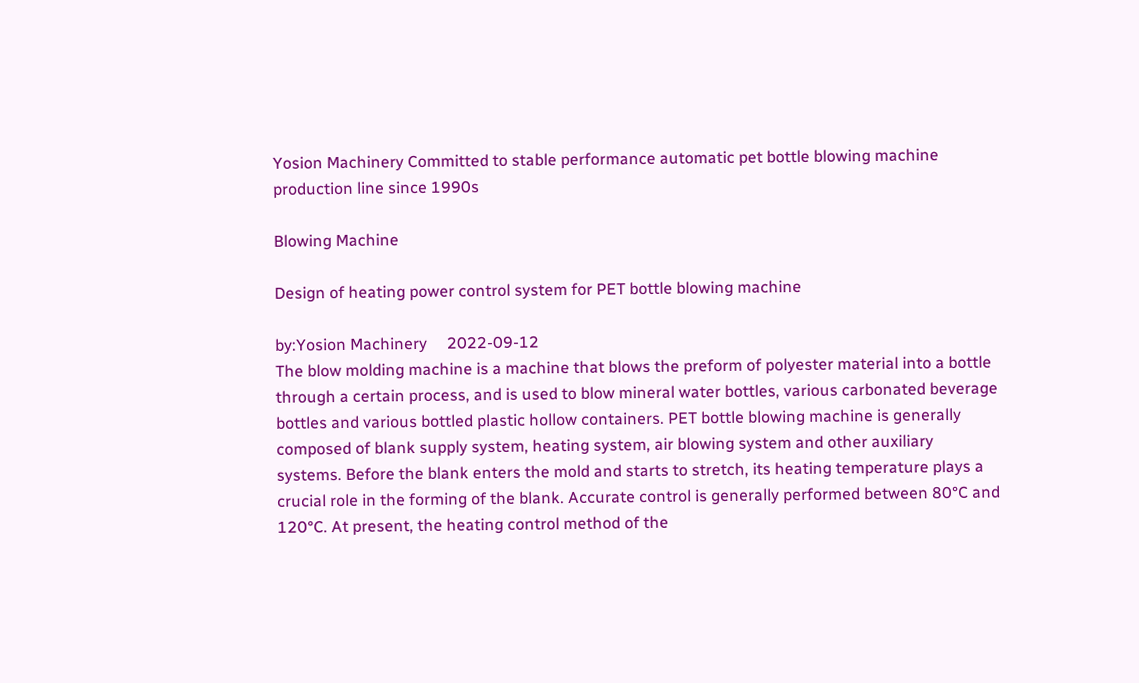Yosion Machinery Committed to stable performance automatic pet bottle blowing machine production line since 1990s

Blowing Machine

Design of heating power control system for PET bottle blowing machine

by:Yosion Machinery     2022-09-12
The blow molding machine is a machine that blows the preform of polyester material into a bottle through a certain process, and is used to blow mineral water bottles, various carbonated beverage bottles and various bottled plastic hollow containers. PET bottle blowing machine is generally composed of blank supply system, heating system, air blowing system and other auxiliary systems. Before the blank enters the mold and starts to stretch, its heating temperature plays a crucial role in the forming of the blank. Accurate control is generally performed between 80°C and 120°C. At present, the heating control method of the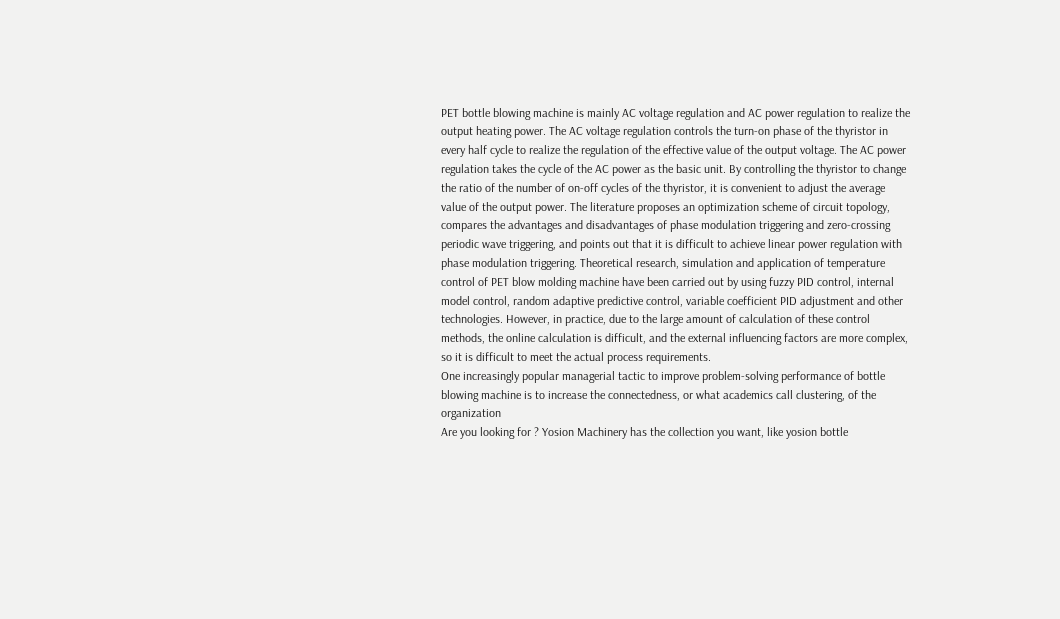PET bottle blowing machine is mainly AC voltage regulation and AC power regulation to realize the output heating power. The AC voltage regulation controls the turn-on phase of the thyristor in every half cycle to realize the regulation of the effective value of the output voltage. The AC power regulation takes the cycle of the AC power as the basic unit. By controlling the thyristor to change the ratio of the number of on-off cycles of the thyristor, it is convenient to adjust the average value of the output power. The literature proposes an optimization scheme of circuit topology, compares the advantages and disadvantages of phase modulation triggering and zero-crossing periodic wave triggering, and points out that it is difficult to achieve linear power regulation with phase modulation triggering. Theoretical research, simulation and application of temperature control of PET blow molding machine have been carried out by using fuzzy PID control, internal model control, random adaptive predictive control, variable coefficient PID adjustment and other technologies. However, in practice, due to the large amount of calculation of these control methods, the online calculation is difficult, and the external influencing factors are more complex, so it is difficult to meet the actual process requirements.
One increasingly popular managerial tactic to improve problem-solving performance of bottle blowing machine is to increase the connectedness, or what academics call clustering, of the organization
Are you looking for ? Yosion Machinery has the collection you want, like yosion bottle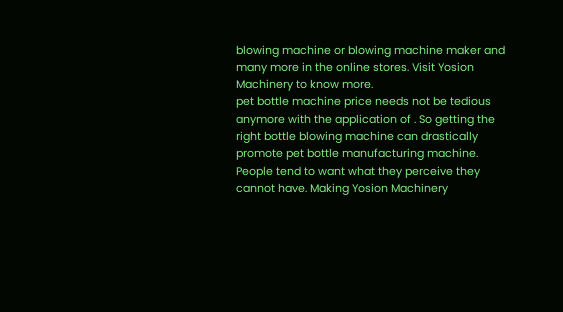blowing machine or blowing machine maker and many more in the online stores. Visit Yosion Machinery to know more.
pet bottle machine price needs not be tedious anymore with the application of . So getting the right bottle blowing machine can drastically promote pet bottle manufacturing machine.
People tend to want what they perceive they cannot have. Making Yosion Machinery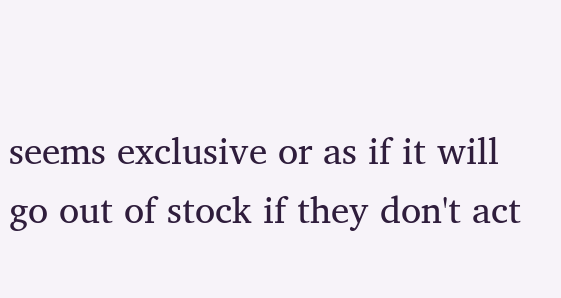seems exclusive or as if it will go out of stock if they don't act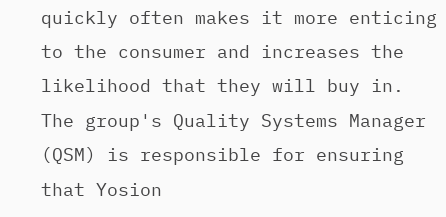quickly often makes it more enticing to the consumer and increases the likelihood that they will buy in.
The group's Quality Systems Manager (QSM) is responsible for ensuring that Yosion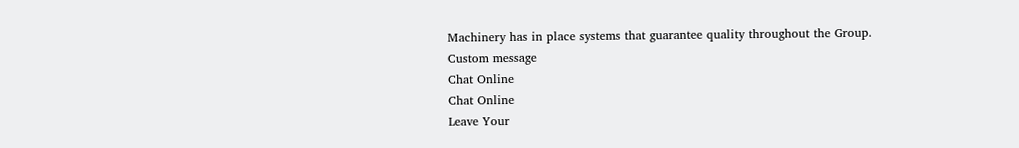Machinery has in place systems that guarantee quality throughout the Group.
Custom message
Chat Online
Chat Online
Leave Your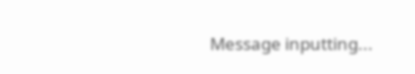Message inputting...